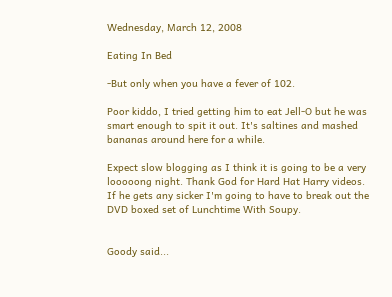Wednesday, March 12, 2008

Eating In Bed

-But only when you have a fever of 102.

Poor kiddo, I tried getting him to eat Jell-O but he was smart enough to spit it out. It's saltines and mashed bananas around here for a while.

Expect slow blogging as I think it is going to be a very looooong night. Thank God for Hard Hat Harry videos. If he gets any sicker I'm going to have to break out the DVD boxed set of Lunchtime With Soupy.


Goody said...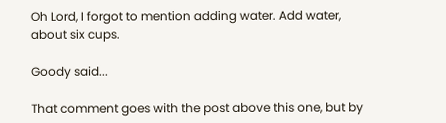Oh Lord, I forgot to mention adding water. Add water, about six cups.

Goody said...

That comment goes with the post above this one, but by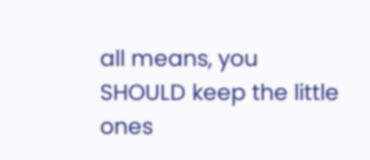all means, you SHOULD keep the little ones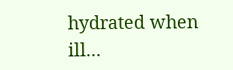hydrated when ill...